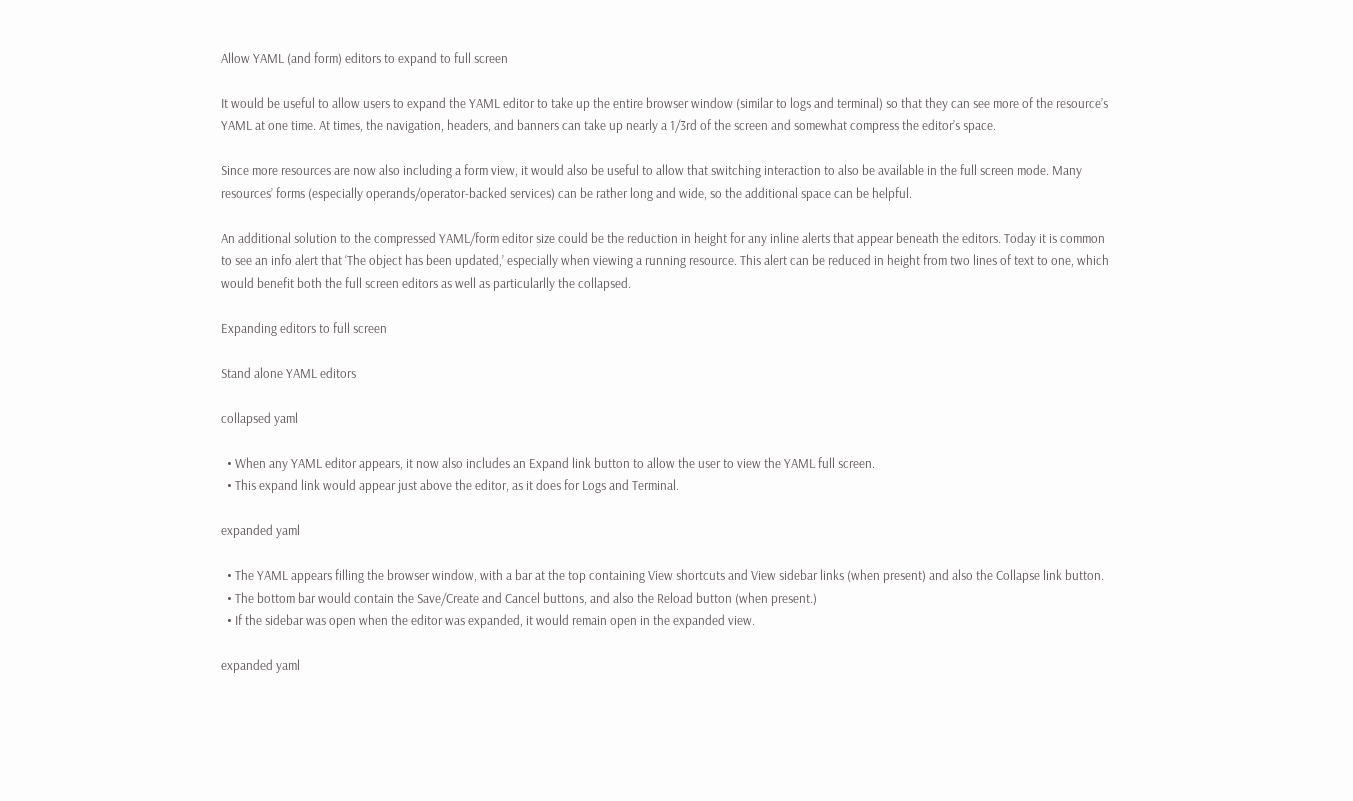Allow YAML (and form) editors to expand to full screen

It would be useful to allow users to expand the YAML editor to take up the entire browser window (similar to logs and terminal) so that they can see more of the resource’s YAML at one time. At times, the navigation, headers, and banners can take up nearly a 1/3rd of the screen and somewhat compress the editor’s space.

Since more resources are now also including a form view, it would also be useful to allow that switching interaction to also be available in the full screen mode. Many resources’ forms (especially operands/operator-backed services) can be rather long and wide, so the additional space can be helpful.

An additional solution to the compressed YAML/form editor size could be the reduction in height for any inline alerts that appear beneath the editors. Today it is common to see an info alert that ‘The object has been updated,’ especially when viewing a running resource. This alert can be reduced in height from two lines of text to one, which would benefit both the full screen editors as well as particularlly the collapsed.

Expanding editors to full screen

Stand alone YAML editors

collapsed yaml

  • When any YAML editor appears, it now also includes an Expand link button to allow the user to view the YAML full screen.
  • This expand link would appear just above the editor, as it does for Logs and Terminal.

expanded yaml

  • The YAML appears filling the browser window, with a bar at the top containing View shortcuts and View sidebar links (when present) and also the Collapse link button.
  • The bottom bar would contain the Save/Create and Cancel buttons, and also the Reload button (when present.)
  • If the sidebar was open when the editor was expanded, it would remain open in the expanded view.

expanded yaml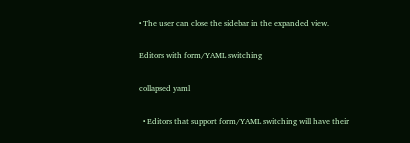• The user can close the sidebar in the expanded view.

Editors with form/YAML switching

collapsed yaml

  • Editors that support form/YAML switching will have their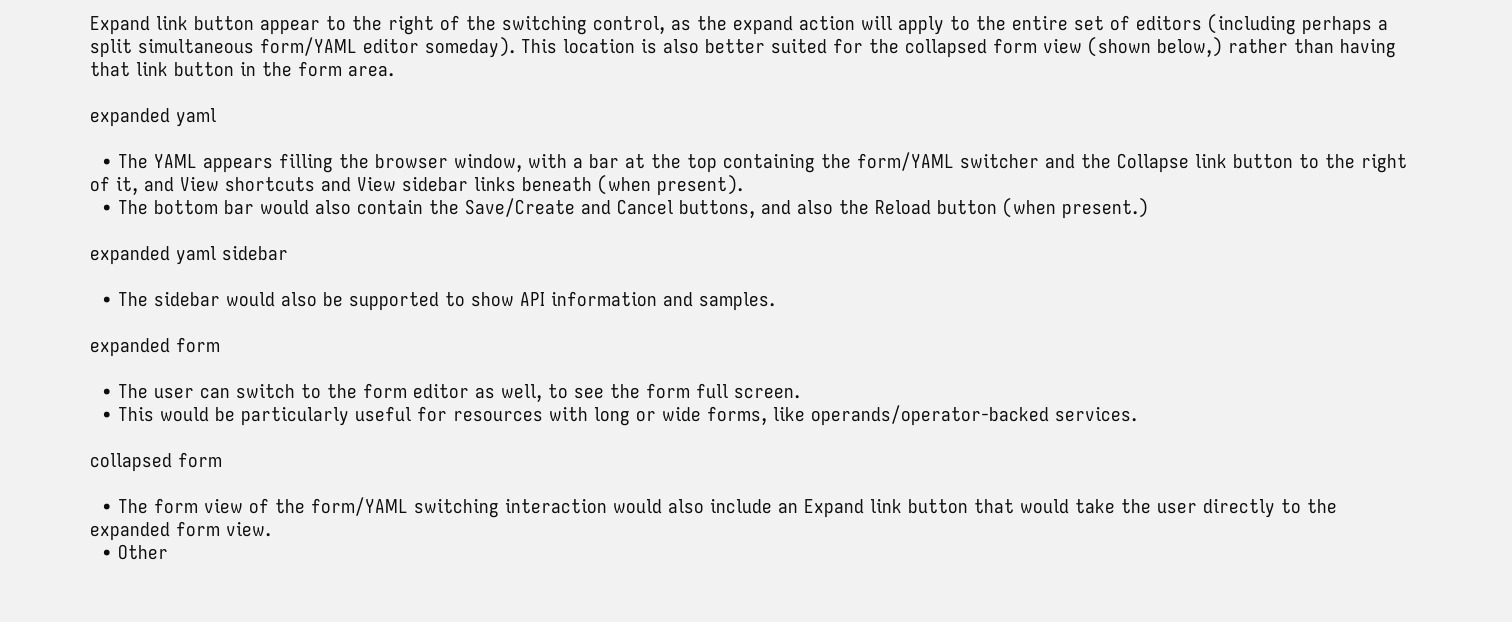Expand link button appear to the right of the switching control, as the expand action will apply to the entire set of editors (including perhaps a split simultaneous form/YAML editor someday). This location is also better suited for the collapsed form view (shown below,) rather than having that link button in the form area.

expanded yaml

  • The YAML appears filling the browser window, with a bar at the top containing the form/YAML switcher and the Collapse link button to the right of it, and View shortcuts and View sidebar links beneath (when present).
  • The bottom bar would also contain the Save/Create and Cancel buttons, and also the Reload button (when present.)

expanded yaml sidebar

  • The sidebar would also be supported to show API information and samples.

expanded form

  • The user can switch to the form editor as well, to see the form full screen.
  • This would be particularly useful for resources with long or wide forms, like operands/operator-backed services.

collapsed form

  • The form view of the form/YAML switching interaction would also include an Expand link button that would take the user directly to the expanded form view.
  • Other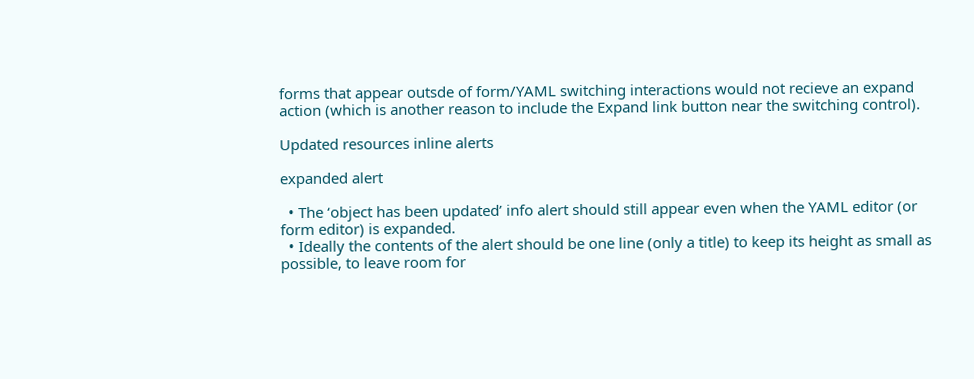forms that appear outsde of form/YAML switching interactions would not recieve an expand action (which is another reason to include the Expand link button near the switching control).

Updated resources inline alerts

expanded alert

  • The ‘object has been updated’ info alert should still appear even when the YAML editor (or form editor) is expanded.
  • Ideally the contents of the alert should be one line (only a title) to keep its height as small as possible, to leave room for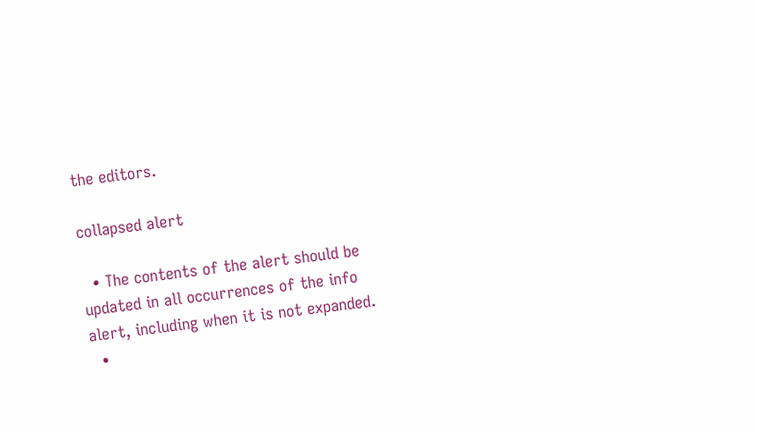the editors.

collapsed alert

  • The contents of the alert should be updated in all occurrences of the info alert, including when it is not expanded.
  •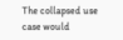The collapsed use case would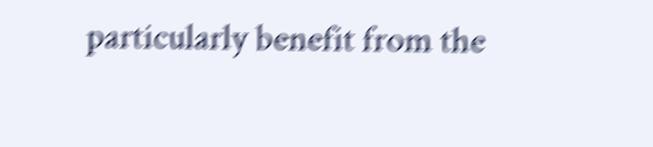particularly benefit from the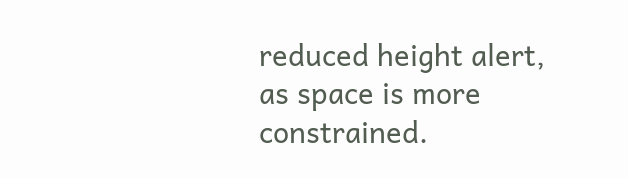reduced height alert, as space is more constrained.